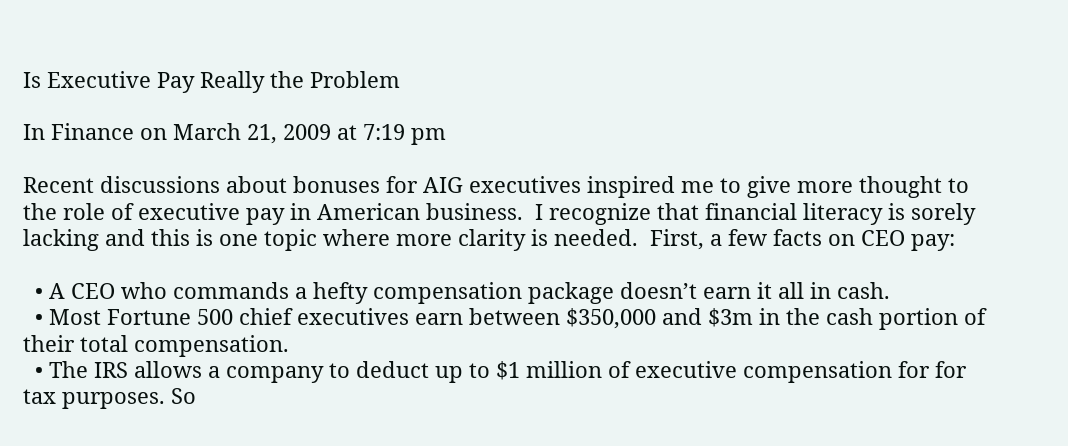Is Executive Pay Really the Problem

In Finance on March 21, 2009 at 7:19 pm

Recent discussions about bonuses for AIG executives inspired me to give more thought to the role of executive pay in American business.  I recognize that financial literacy is sorely lacking and this is one topic where more clarity is needed.  First, a few facts on CEO pay:

  • A CEO who commands a hefty compensation package doesn’t earn it all in cash.
  • Most Fortune 500 chief executives earn between $350,000 and $3m in the cash portion of their total compensation.
  • The IRS allows a company to deduct up to $1 million of executive compensation for for tax purposes. So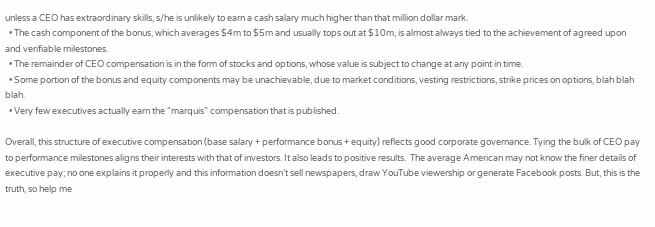unless a CEO has extraordinary skills, s/he is unlikely to earn a cash salary much higher than that million dollar mark.
  • The cash component of the bonus, which averages $4m to $5m and usually tops out at $10m, is almost always tied to the achievement of agreed upon and verifiable milestones.
  • The remainder of CEO compensation is in the form of stocks and options, whose value is subject to change at any point in time.
  • Some portion of the bonus and equity components may be unachievable, due to market conditions, vesting restrictions, strike prices on options, blah blah blah.
  • Very few executives actually earn the “marquis” compensation that is published.

Overall, this structure of executive compensation (base salary + performance bonus + equity) reflects good corporate governance. Tying the bulk of CEO pay to performance milestones aligns their interests with that of investors. It also leads to positive results.  The average American may not know the finer details of executive pay; no one explains it properly and this information doesn’t sell newspapers, draw YouTube viewership or generate Facebook posts. But, this is the truth, so help me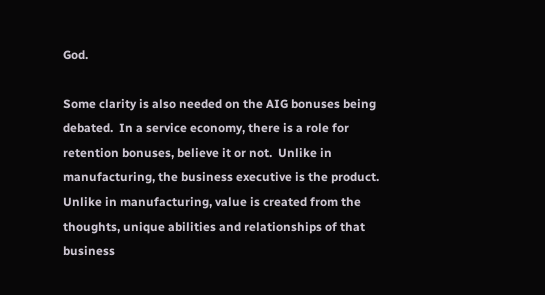God.

Some clarity is also needed on the AIG bonuses being debated.  In a service economy, there is a role for retention bonuses, believe it or not.  Unlike in manufacturing, the business executive is the product.  Unlike in manufacturing, value is created from the thoughts, unique abilities and relationships of that business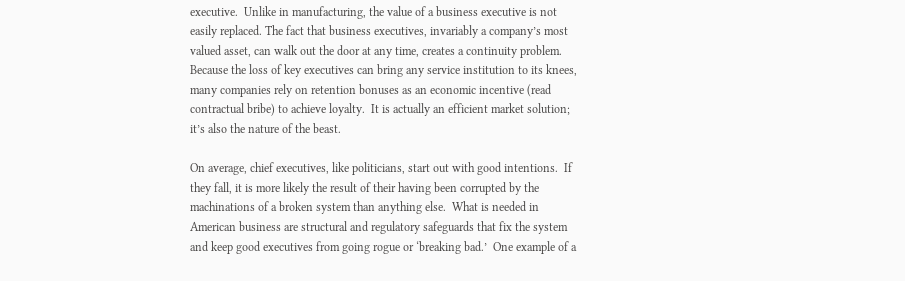executive.  Unlike in manufacturing, the value of a business executive is not easily replaced. The fact that business executives, invariably a company’s most valued asset, can walk out the door at any time, creates a continuity problem.  Because the loss of key executives can bring any service institution to its knees, many companies rely on retention bonuses as an economic incentive (read contractual bribe) to achieve loyalty.  It is actually an efficient market solution; it’s also the nature of the beast.

On average, chief executives, like politicians, start out with good intentions.  If they fall, it is more likely the result of their having been corrupted by the machinations of a broken system than anything else.  What is needed in American business are structural and regulatory safeguards that fix the system and keep good executives from going rogue or ‘breaking bad.’  One example of a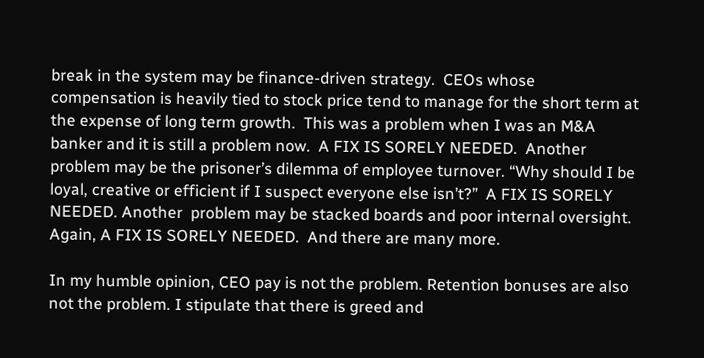break in the system may be finance-driven strategy.  CEOs whose compensation is heavily tied to stock price tend to manage for the short term at the expense of long term growth.  This was a problem when I was an M&A banker and it is still a problem now.  A FIX IS SORELY NEEDED.  Another problem may be the prisoner’s dilemma of employee turnover. “Why should I be loyal, creative or efficient if I suspect everyone else isn’t?”  A FIX IS SORELY NEEDED. Another  problem may be stacked boards and poor internal oversight. Again, A FIX IS SORELY NEEDED.  And there are many more.

In my humble opinion, CEO pay is not the problem. Retention bonuses are also not the problem. I stipulate that there is greed and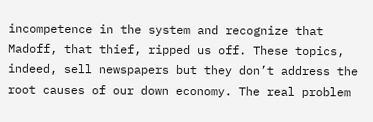incompetence in the system and recognize that Madoff, that thief, ripped us off. These topics, indeed, sell newspapers but they don’t address the root causes of our down economy. The real problem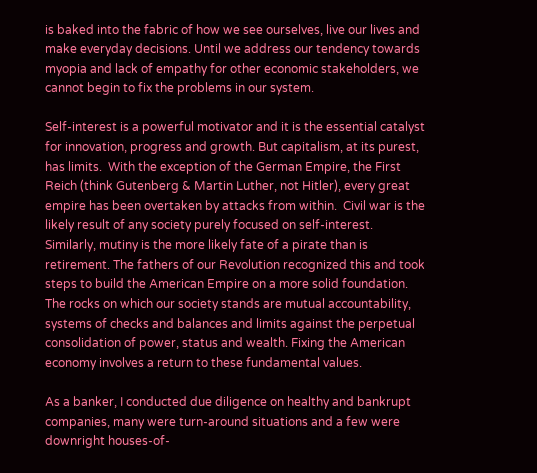is baked into the fabric of how we see ourselves, live our lives and make everyday decisions. Until we address our tendency towards myopia and lack of empathy for other economic stakeholders, we cannot begin to fix the problems in our system.

Self-interest is a powerful motivator and it is the essential catalyst for innovation, progress and growth. But capitalism, at its purest, has limits.  With the exception of the German Empire, the First Reich (think Gutenberg & Martin Luther, not Hitler), every great empire has been overtaken by attacks from within.  Civil war is the likely result of any society purely focused on self-interest. Similarly, mutiny is the more likely fate of a pirate than is retirement. The fathers of our Revolution recognized this and took steps to build the American Empire on a more solid foundation.  The rocks on which our society stands are mutual accountability, systems of checks and balances and limits against the perpetual consolidation of power, status and wealth. Fixing the American economy involves a return to these fundamental values.

As a banker, I conducted due diligence on healthy and bankrupt companies, many were turn-around situations and a few were downright houses-of-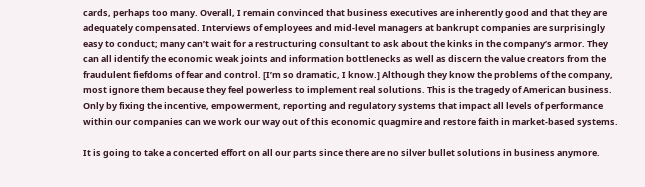cards, perhaps too many. Overall, I remain convinced that business executives are inherently good and that they are adequately compensated. Interviews of employees and mid-level managers at bankrupt companies are surprisingly easy to conduct; many can’t wait for a restructuring consultant to ask about the kinks in the company’s armor. They can all identify the economic weak joints and information bottlenecks as well as discern the value creators from the fraudulent fiefdoms of fear and control. [I’m so dramatic, I know.] Although they know the problems of the company, most ignore them because they feel powerless to implement real solutions. This is the tragedy of American business.  Only by fixing the incentive, empowerment, reporting and regulatory systems that impact all levels of performance within our companies can we work our way out of this economic quagmire and restore faith in market-based systems.

It is going to take a concerted effort on all our parts since there are no silver bullet solutions in business anymore.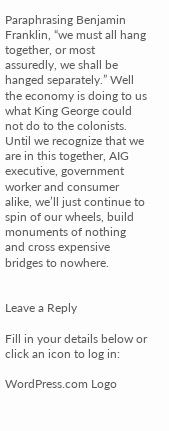Paraphrasing Benjamin Franklin, “we must all hang together, or most assuredly, we shall be hanged separately.” Well the economy is doing to us what King George could not do to the colonists.  Until we recognize that we are in this together, AIG executive, government worker and consumer alike, we’ll just continue to spin of our wheels, build monuments of nothing and cross expensive bridges to nowhere.


Leave a Reply

Fill in your details below or click an icon to log in:

WordPress.com Logo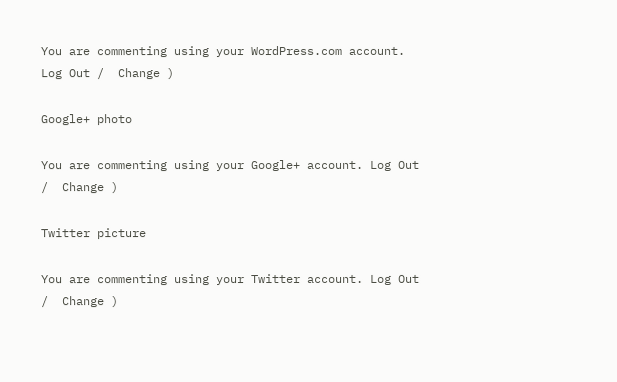You are commenting using your WordPress.com account. Log Out /  Change )

Google+ photo

You are commenting using your Google+ account. Log Out /  Change )

Twitter picture

You are commenting using your Twitter account. Log Out /  Change )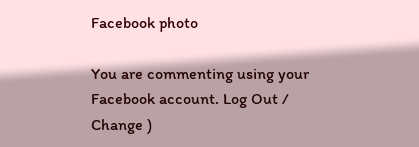Facebook photo

You are commenting using your Facebook account. Log Out /  Change )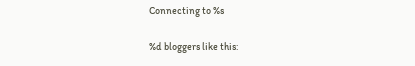Connecting to %s

%d bloggers like this: